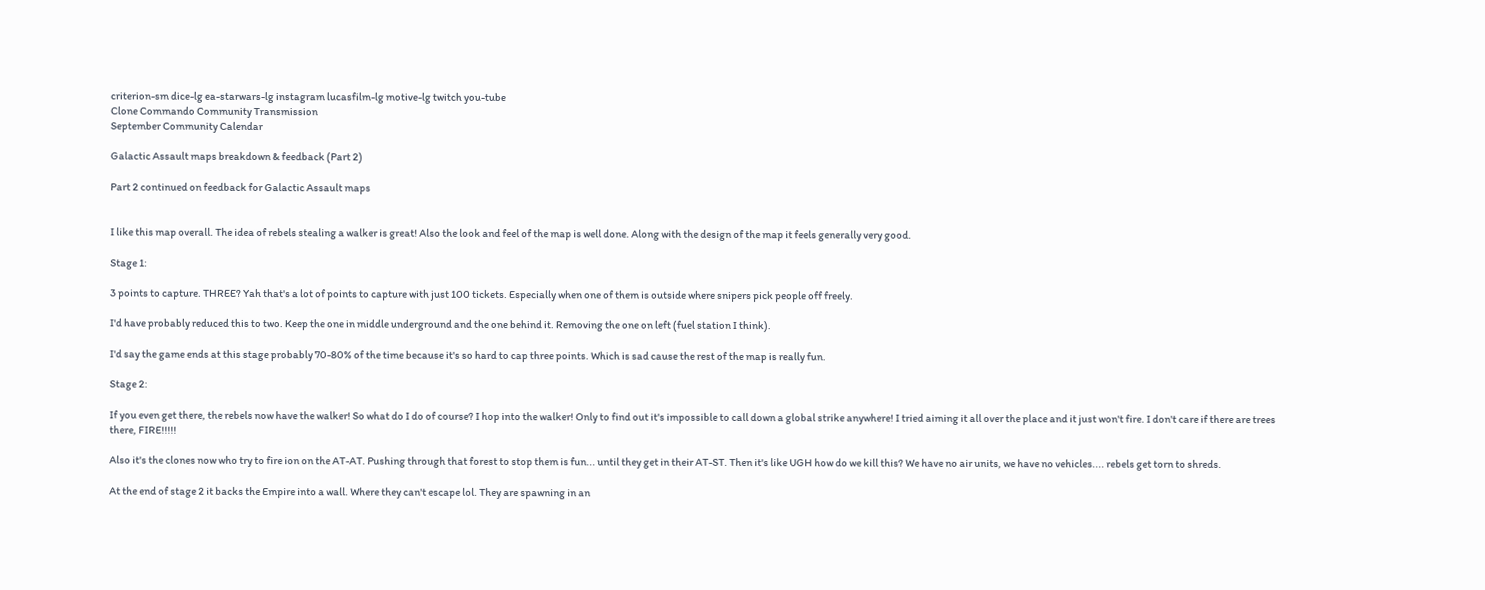criterion-sm dice-lg ea-starwars-lg instagram lucasfilm-lg motive-lg twitch you-tube
Clone Commando Community Transmission
September Community Calendar

Galactic Assault maps breakdown & feedback (Part 2)

Part 2 continued on feedback for Galactic Assault maps


I like this map overall. The idea of rebels stealing a walker is great! Also the look and feel of the map is well done. Along with the design of the map it feels generally very good.

Stage 1:

3 points to capture. THREE? Yah that's a lot of points to capture with just 100 tickets. Especially when one of them is outside where snipers pick people off freely.

I'd have probably reduced this to two. Keep the one in middle underground and the one behind it. Removing the one on left (fuel station I think).

I'd say the game ends at this stage probably 70-80% of the time because it's so hard to cap three points. Which is sad cause the rest of the map is really fun.

Stage 2:

If you even get there, the rebels now have the walker! So what do I do of course? I hop into the walker! Only to find out it's impossible to call down a global strike anywhere! I tried aiming it all over the place and it just won't fire. I don't care if there are trees there, FIRE!!!!!

Also it's the clones now who try to fire ion on the AT-AT. Pushing through that forest to stop them is fun... until they get in their AT-ST. Then it's like UGH how do we kill this? We have no air units, we have no vehicles.... rebels get torn to shreds.

At the end of stage 2 it backs the Empire into a wall. Where they can't escape lol. They are spawning in an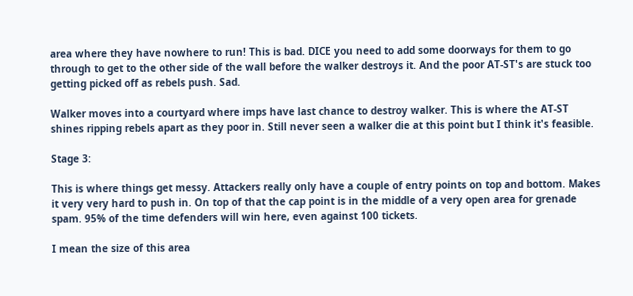area where they have nowhere to run! This is bad. DICE you need to add some doorways for them to go through to get to the other side of the wall before the walker destroys it. And the poor AT-ST's are stuck too getting picked off as rebels push. Sad.

Walker moves into a courtyard where imps have last chance to destroy walker. This is where the AT-ST shines ripping rebels apart as they poor in. Still never seen a walker die at this point but I think it's feasible.

Stage 3:

This is where things get messy. Attackers really only have a couple of entry points on top and bottom. Makes it very very hard to push in. On top of that the cap point is in the middle of a very open area for grenade spam. 95% of the time defenders will win here, even against 100 tickets.

I mean the size of this area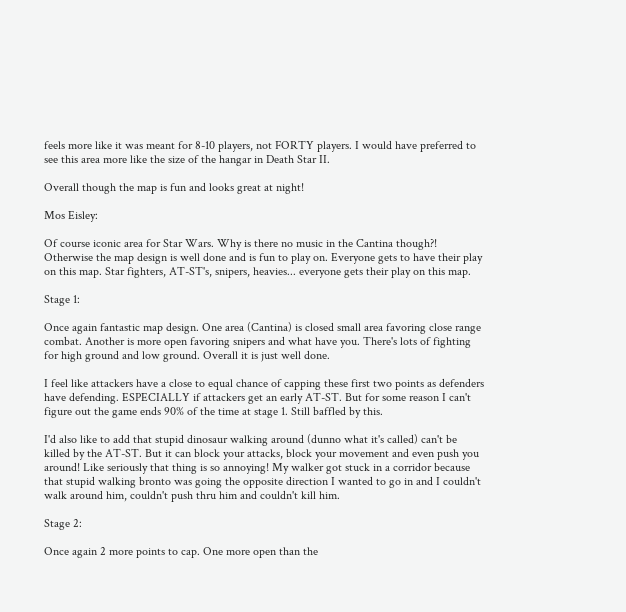feels more like it was meant for 8-10 players, not FORTY players. I would have preferred to see this area more like the size of the hangar in Death Star II.

Overall though the map is fun and looks great at night!

Mos Eisley:

Of course iconic area for Star Wars. Why is there no music in the Cantina though?! Otherwise the map design is well done and is fun to play on. Everyone gets to have their play on this map. Star fighters, AT-ST's, snipers, heavies... everyone gets their play on this map.

Stage 1:

Once again fantastic map design. One area (Cantina) is closed small area favoring close range combat. Another is more open favoring snipers and what have you. There's lots of fighting for high ground and low ground. Overall it is just well done.

I feel like attackers have a close to equal chance of capping these first two points as defenders have defending. ESPECIALLY if attackers get an early AT-ST. But for some reason I can't figure out the game ends 90% of the time at stage 1. Still baffled by this.

I'd also like to add that stupid dinosaur walking around (dunno what it's called) can't be killed by the AT-ST. But it can block your attacks, block your movement and even push you around! Like seriously that thing is so annoying! My walker got stuck in a corridor because that stupid walking bronto was going the opposite direction I wanted to go in and I couldn't walk around him, couldn't push thru him and couldn't kill him.

Stage 2:

Once again 2 more points to cap. One more open than the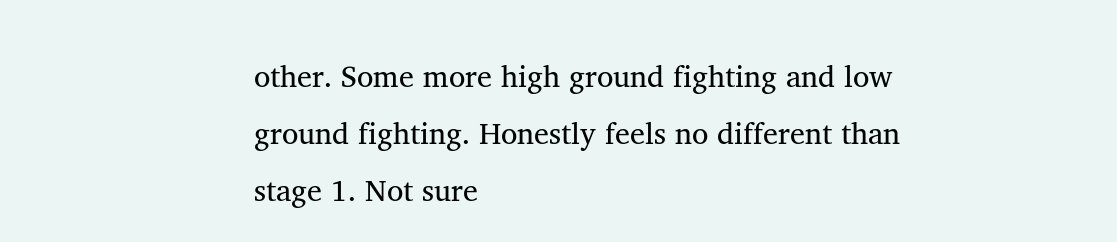other. Some more high ground fighting and low ground fighting. Honestly feels no different than stage 1. Not sure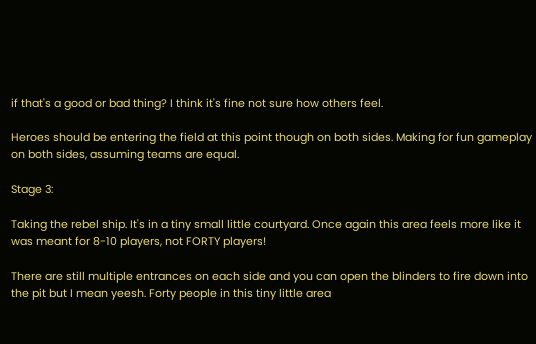if that's a good or bad thing? I think it's fine not sure how others feel.

Heroes should be entering the field at this point though on both sides. Making for fun gameplay on both sides, assuming teams are equal.

Stage 3:

Taking the rebel ship. It's in a tiny small little courtyard. Once again this area feels more like it was meant for 8-10 players, not FORTY players!

There are still multiple entrances on each side and you can open the blinders to fire down into the pit but I mean yeesh. Forty people in this tiny little area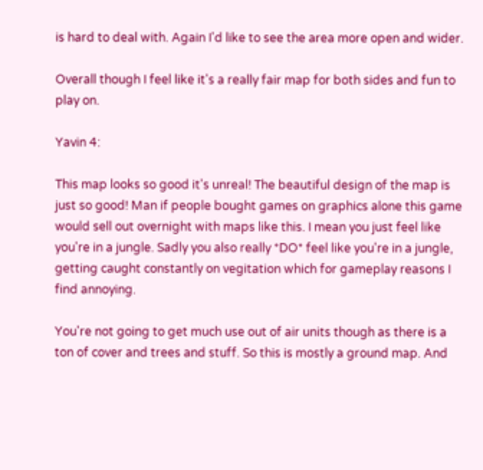is hard to deal with. Again I'd like to see the area more open and wider.

Overall though I feel like it's a really fair map for both sides and fun to play on.

Yavin 4:

This map looks so good it's unreal! The beautiful design of the map is just so good! Man if people bought games on graphics alone this game would sell out overnight with maps like this. I mean you just feel like you're in a jungle. Sadly you also really *DO* feel like you're in a jungle, getting caught constantly on vegitation which for gameplay reasons I find annoying.

You're not going to get much use out of air units though as there is a ton of cover and trees and stuff. So this is mostly a ground map. And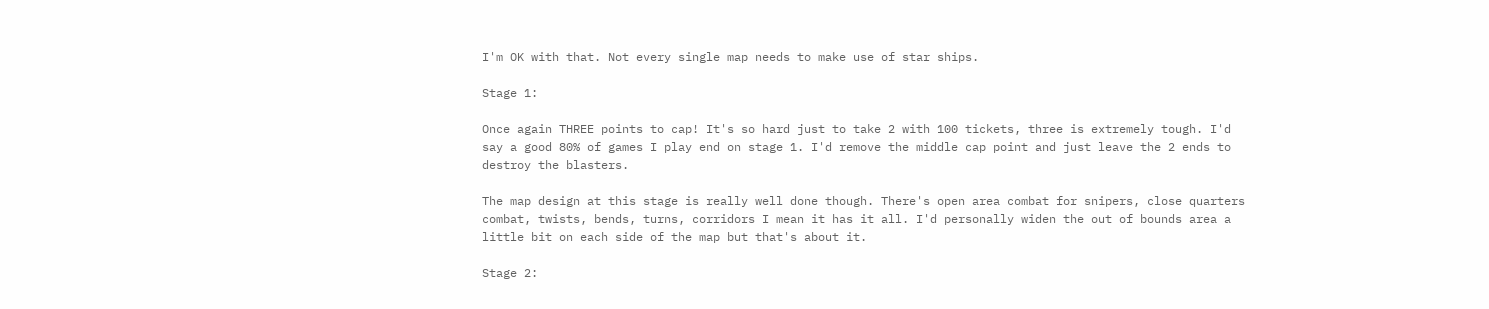I'm OK with that. Not every single map needs to make use of star ships.

Stage 1:

Once again THREE points to cap! It's so hard just to take 2 with 100 tickets, three is extremely tough. I'd say a good 80% of games I play end on stage 1. I'd remove the middle cap point and just leave the 2 ends to destroy the blasters.

The map design at this stage is really well done though. There's open area combat for snipers, close quarters combat, twists, bends, turns, corridors I mean it has it all. I'd personally widen the out of bounds area a little bit on each side of the map but that's about it.

Stage 2: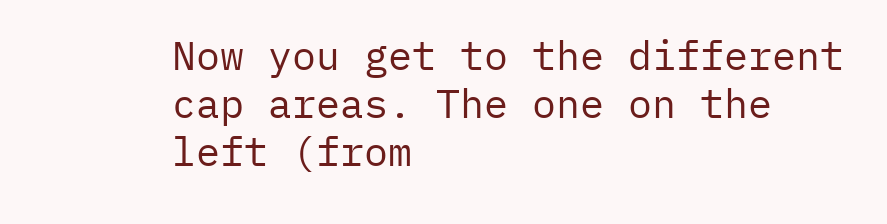Now you get to the different cap areas. The one on the left (from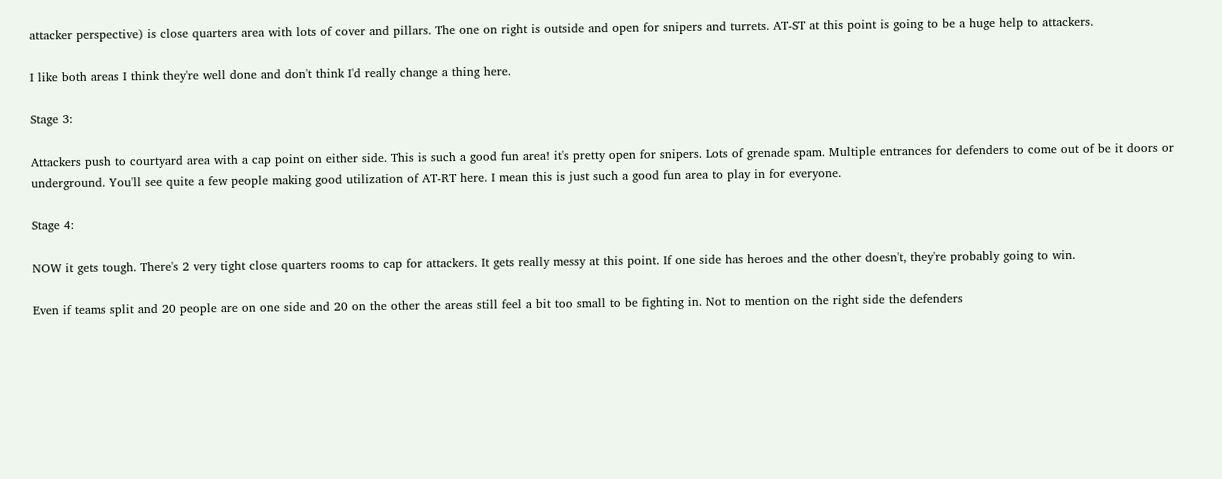attacker perspective) is close quarters area with lots of cover and pillars. The one on right is outside and open for snipers and turrets. AT-ST at this point is going to be a huge help to attackers.

I like both areas I think they're well done and don't think I'd really change a thing here.

Stage 3:

Attackers push to courtyard area with a cap point on either side. This is such a good fun area! it's pretty open for snipers. Lots of grenade spam. Multiple entrances for defenders to come out of be it doors or underground. You'll see quite a few people making good utilization of AT-RT here. I mean this is just such a good fun area to play in for everyone.

Stage 4:

NOW it gets tough. There's 2 very tight close quarters rooms to cap for attackers. It gets really messy at this point. If one side has heroes and the other doesn't, they're probably going to win.

Even if teams split and 20 people are on one side and 20 on the other the areas still feel a bit too small to be fighting in. Not to mention on the right side the defenders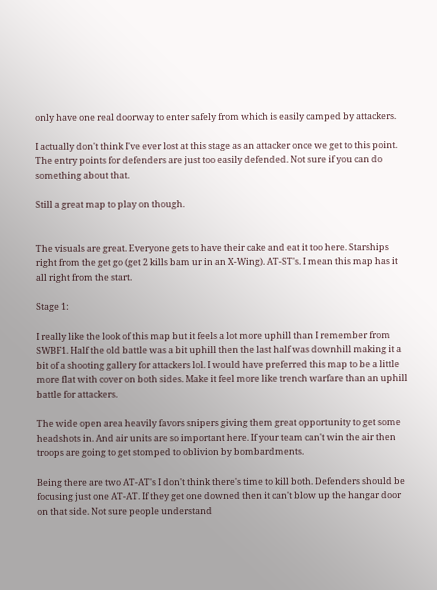only have one real doorway to enter safely from which is easily camped by attackers.

I actually don't think I've ever lost at this stage as an attacker once we get to this point. The entry points for defenders are just too easily defended. Not sure if you can do something about that.

Still a great map to play on though.


The visuals are great. Everyone gets to have their cake and eat it too here. Starships right from the get go (get 2 kills bam ur in an X-Wing). AT-ST's. I mean this map has it all right from the start.

Stage 1:

I really like the look of this map but it feels a lot more uphill than I remember from SWBF1. Half the old battle was a bit uphill then the last half was downhill making it a bit of a shooting gallery for attackers lol. I would have preferred this map to be a little more flat with cover on both sides. Make it feel more like trench warfare than an uphill battle for attackers.

The wide open area heavily favors snipers giving them great opportunity to get some headshots in. And air units are so important here. If your team can't win the air then troops are going to get stomped to oblivion by bombardments.

Being there are two AT-AT's I don't think there's time to kill both. Defenders should be focusing just one AT-AT. If they get one downed then it can't blow up the hangar door on that side. Not sure people understand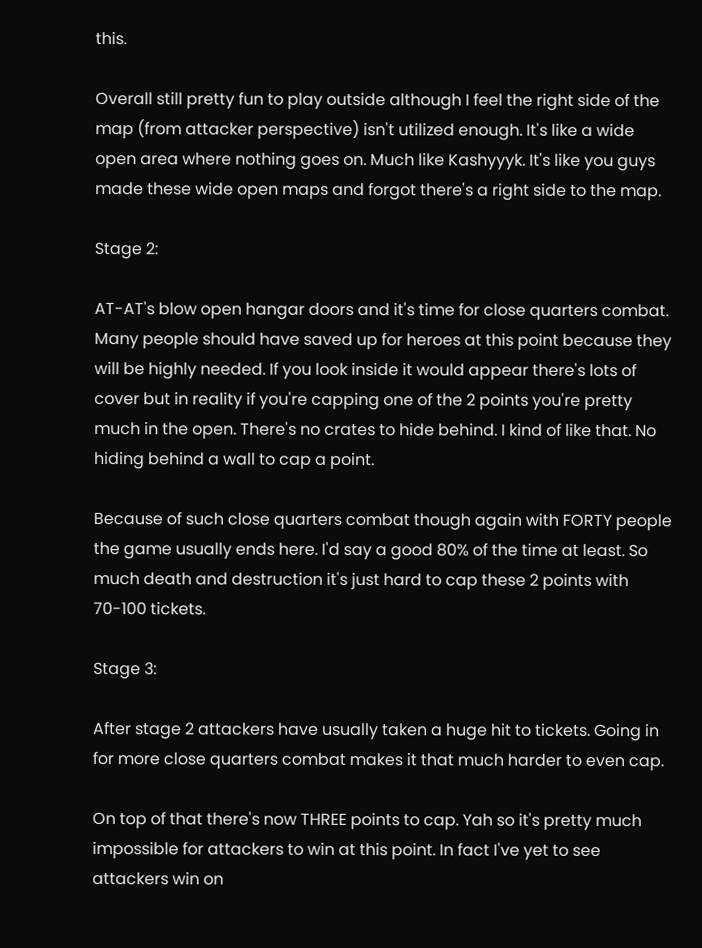this.

Overall still pretty fun to play outside although I feel the right side of the map (from attacker perspective) isn't utilized enough. It's like a wide open area where nothing goes on. Much like Kashyyyk. It's like you guys made these wide open maps and forgot there's a right side to the map.

Stage 2:

AT-AT's blow open hangar doors and it's time for close quarters combat. Many people should have saved up for heroes at this point because they will be highly needed. If you look inside it would appear there's lots of cover but in reality if you're capping one of the 2 points you're pretty much in the open. There's no crates to hide behind. I kind of like that. No hiding behind a wall to cap a point.

Because of such close quarters combat though again with FORTY people the game usually ends here. I'd say a good 80% of the time at least. So much death and destruction it's just hard to cap these 2 points with 70-100 tickets.

Stage 3:

After stage 2 attackers have usually taken a huge hit to tickets. Going in for more close quarters combat makes it that much harder to even cap.

On top of that there's now THREE points to cap. Yah so it's pretty much impossible for attackers to win at this point. In fact I've yet to see attackers win on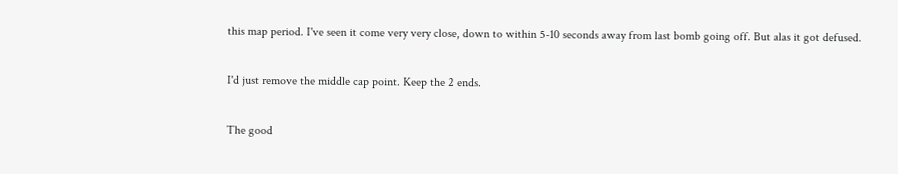this map period. I've seen it come very very close, down to within 5-10 seconds away from last bomb going off. But alas it got defused.

I'd just remove the middle cap point. Keep the 2 ends.

The good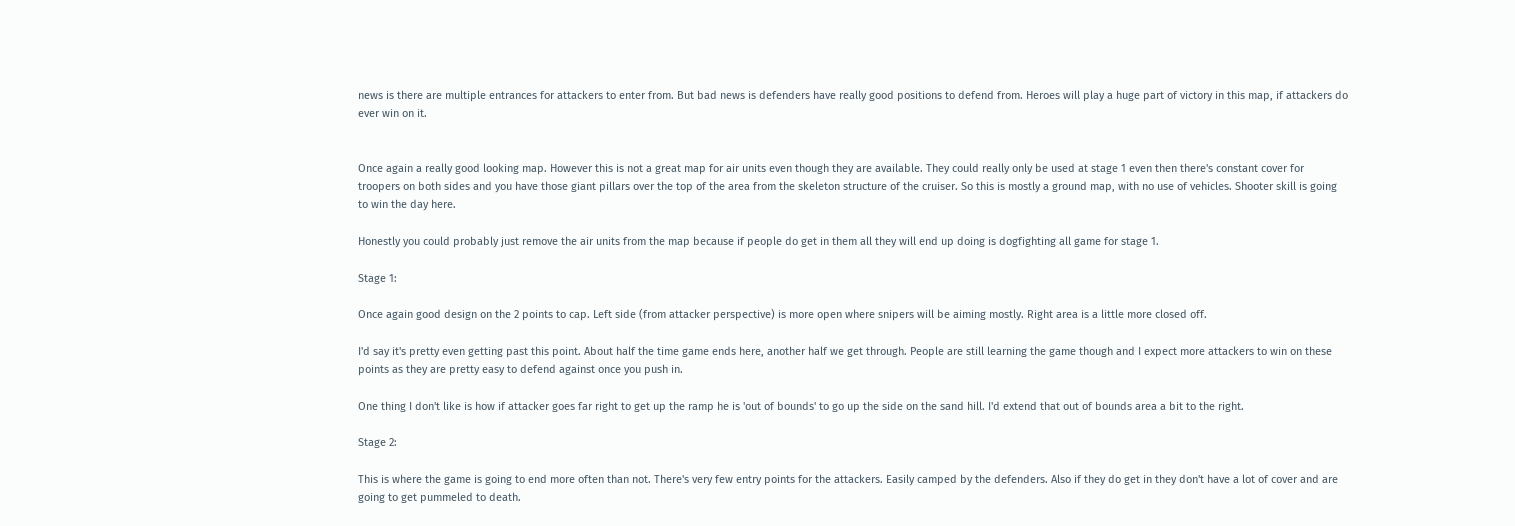news is there are multiple entrances for attackers to enter from. But bad news is defenders have really good positions to defend from. Heroes will play a huge part of victory in this map, if attackers do ever win on it.


Once again a really good looking map. However this is not a great map for air units even though they are available. They could really only be used at stage 1 even then there's constant cover for troopers on both sides and you have those giant pillars over the top of the area from the skeleton structure of the cruiser. So this is mostly a ground map, with no use of vehicles. Shooter skill is going to win the day here.

Honestly you could probably just remove the air units from the map because if people do get in them all they will end up doing is dogfighting all game for stage 1.

Stage 1:

Once again good design on the 2 points to cap. Left side (from attacker perspective) is more open where snipers will be aiming mostly. Right area is a little more closed off.

I'd say it's pretty even getting past this point. About half the time game ends here, another half we get through. People are still learning the game though and I expect more attackers to win on these points as they are pretty easy to defend against once you push in.

One thing I don't like is how if attacker goes far right to get up the ramp he is 'out of bounds' to go up the side on the sand hill. I'd extend that out of bounds area a bit to the right.

Stage 2:

This is where the game is going to end more often than not. There's very few entry points for the attackers. Easily camped by the defenders. Also if they do get in they don't have a lot of cover and are going to get pummeled to death.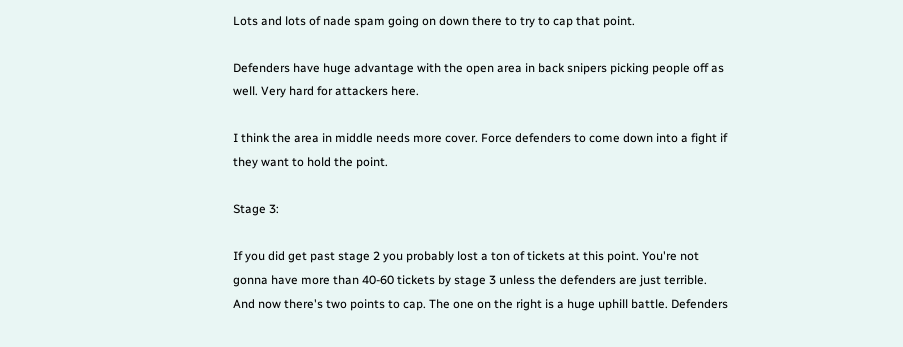Lots and lots of nade spam going on down there to try to cap that point.

Defenders have huge advantage with the open area in back snipers picking people off as well. Very hard for attackers here.

I think the area in middle needs more cover. Force defenders to come down into a fight if they want to hold the point.

Stage 3:

If you did get past stage 2 you probably lost a ton of tickets at this point. You're not gonna have more than 40-60 tickets by stage 3 unless the defenders are just terrible. And now there's two points to cap. The one on the right is a huge uphill battle. Defenders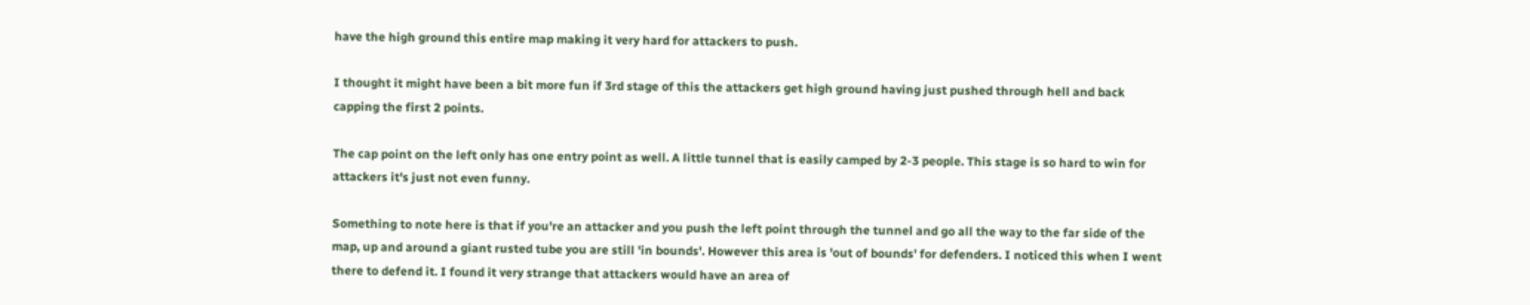have the high ground this entire map making it very hard for attackers to push.

I thought it might have been a bit more fun if 3rd stage of this the attackers get high ground having just pushed through hell and back capping the first 2 points.

The cap point on the left only has one entry point as well. A little tunnel that is easily camped by 2-3 people. This stage is so hard to win for attackers it's just not even funny.

Something to note here is that if you're an attacker and you push the left point through the tunnel and go all the way to the far side of the map, up and around a giant rusted tube you are still 'in bounds'. However this area is 'out of bounds' for defenders. I noticed this when I went there to defend it. I found it very strange that attackers would have an area of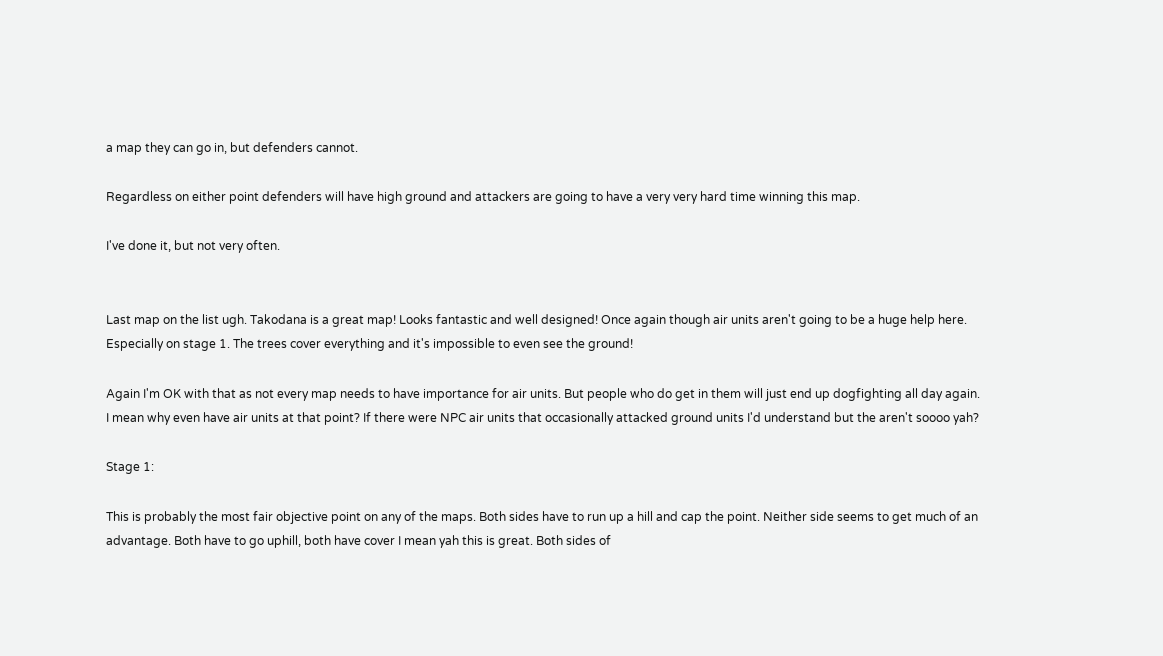a map they can go in, but defenders cannot.

Regardless on either point defenders will have high ground and attackers are going to have a very very hard time winning this map.

I've done it, but not very often.


Last map on the list ugh. Takodana is a great map! Looks fantastic and well designed! Once again though air units aren't going to be a huge help here. Especially on stage 1. The trees cover everything and it's impossible to even see the ground!

Again I'm OK with that as not every map needs to have importance for air units. But people who do get in them will just end up dogfighting all day again. I mean why even have air units at that point? If there were NPC air units that occasionally attacked ground units I'd understand but the aren't soooo yah?

Stage 1:

This is probably the most fair objective point on any of the maps. Both sides have to run up a hill and cap the point. Neither side seems to get much of an advantage. Both have to go uphill, both have cover I mean yah this is great. Both sides of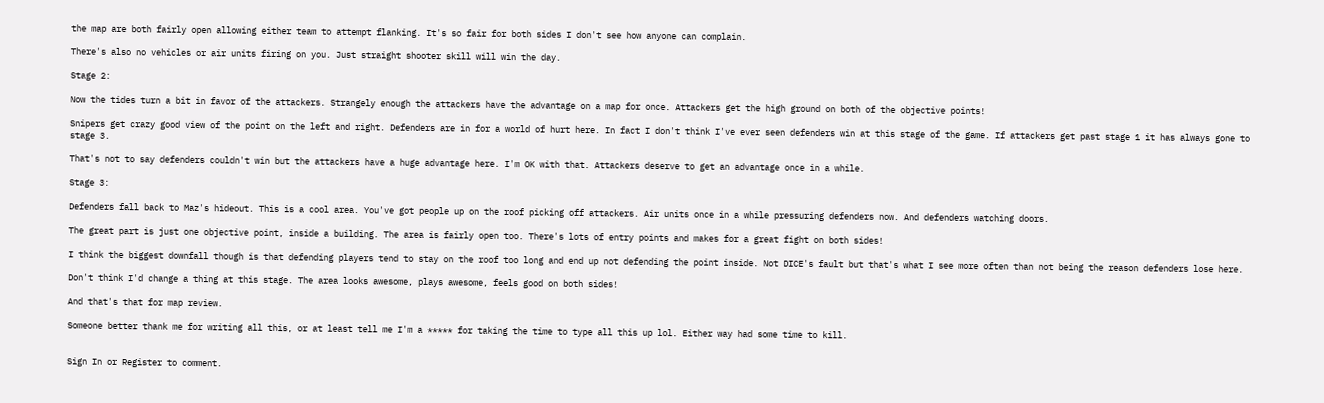the map are both fairly open allowing either team to attempt flanking. It's so fair for both sides I don't see how anyone can complain.

There's also no vehicles or air units firing on you. Just straight shooter skill will win the day.

Stage 2:

Now the tides turn a bit in favor of the attackers. Strangely enough the attackers have the advantage on a map for once. Attackers get the high ground on both of the objective points!

Snipers get crazy good view of the point on the left and right. Defenders are in for a world of hurt here. In fact I don't think I've ever seen defenders win at this stage of the game. If attackers get past stage 1 it has always gone to stage 3.

That's not to say defenders couldn't win but the attackers have a huge advantage here. I'm OK with that. Attackers deserve to get an advantage once in a while.

Stage 3:

Defenders fall back to Maz's hideout. This is a cool area. You've got people up on the roof picking off attackers. Air units once in a while pressuring defenders now. And defenders watching doors.

The great part is just one objective point, inside a building. The area is fairly open too. There's lots of entry points and makes for a great fight on both sides!

I think the biggest downfall though is that defending players tend to stay on the roof too long and end up not defending the point inside. Not DICE's fault but that's what I see more often than not being the reason defenders lose here.

Don't think I'd change a thing at this stage. The area looks awesome, plays awesome, feels good on both sides!

And that's that for map review.

Someone better thank me for writing all this, or at least tell me I'm a ***** for taking the time to type all this up lol. Either way had some time to kill.


Sign In or Register to comment.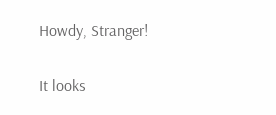Howdy, Stranger!

It looks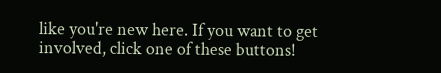like you're new here. If you want to get involved, click one of these buttons!